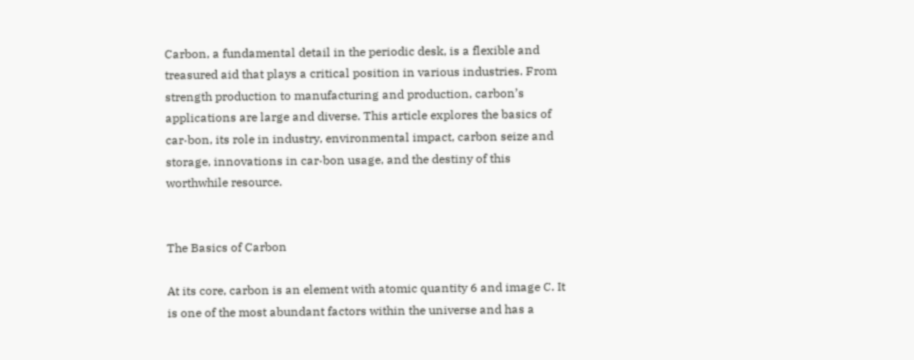Carbon, a fundamental detail in the periodic desk, is a flexible and treasured aid that plays a critical position in various industries. From strength production to manufacturing and production, carbon’s applications are large and diverse. This article explores the basics of car·bon, its role in industry, environmental impact, carbon seize and storage, innovations in car·bon usage, and the destiny of this worthwhile resource.


The Basics of Carbon

At its core, carbon is an element with atomic quantity 6 and image C. It is one of the most abundant factors within the universe and has a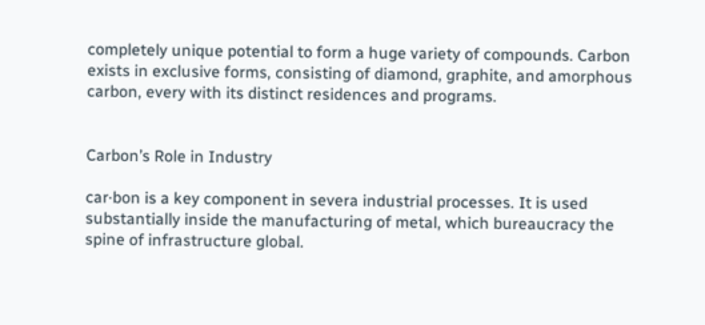completely unique potential to form a huge variety of compounds. Carbon exists in exclusive forms, consisting of diamond, graphite, and amorphous carbon, every with its distinct residences and programs.


Carbon’s Role in Industry

car·bon is a key component in severa industrial processes. It is used substantially inside the manufacturing of metal, which bureaucracy the spine of infrastructure global.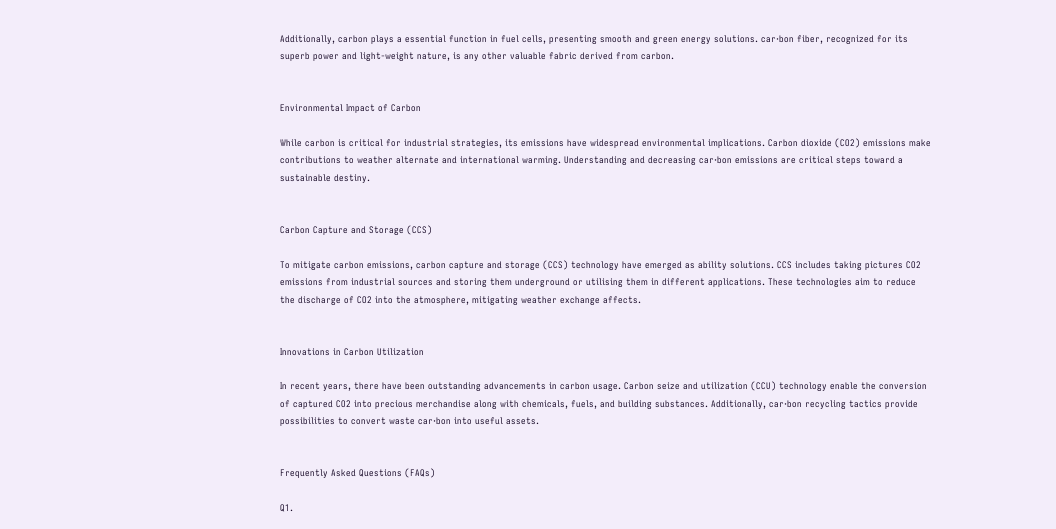Additionally, carbon plays a essential function in fuel cells, presenting smooth and green energy solutions. car·bon fiber, recognized for its superb power and light-weight nature, is any other valuable fabric derived from carbon.


Environmental Impact of Carbon

While carbon is critical for industrial strategies, its emissions have widespread environmental implications. Carbon dioxide (CO2) emissions make contributions to weather alternate and international warming. Understanding and decreasing car·bon emissions are critical steps toward a sustainable destiny.


Carbon Capture and Storage (CCS)

To mitigate carbon emissions, carbon capture and storage (CCS) technology have emerged as ability solutions. CCS includes taking pictures CO2 emissions from industrial sources and storing them underground or utilising them in different applications. These technologies aim to reduce the discharge of CO2 into the atmosphere, mitigating weather exchange affects.


Innovations in Carbon Utilization

In recent years, there have been outstanding advancements in carbon usage. Carbon seize and utilization (CCU) technology enable the conversion of captured CO2 into precious merchandise along with chemicals, fuels, and building substances. Additionally, car·bon recycling tactics provide possibilities to convert waste car·bon into useful assets.


Frequently Asked Questions (FAQs)

Q1.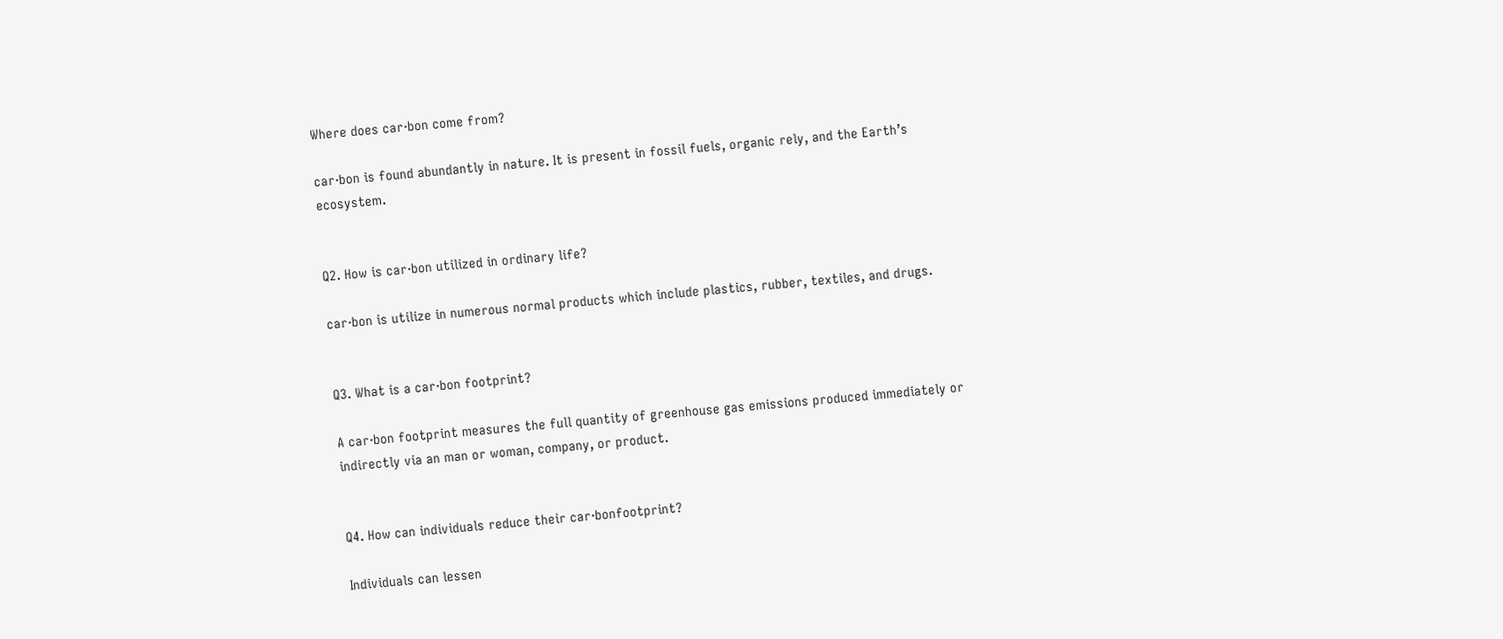Where does car·bon come from?

car·bon is found abundantly in nature. It is present in fossil fuels, organic rely, and the Earth’s ecosystem.


Q2. How is car·bon utilized in ordinary life?

car·bon is utilize in numerous normal products which include plastics, rubber, textiles, and drugs.


Q3. What is a car·bon footprint?

A car·bon footprint measures the full quantity of greenhouse gas emissions produced immediately or indirectly via an man or woman, company, or product.


Q4. How can individuals reduce their car·bonfootprint?

Individuals can lessen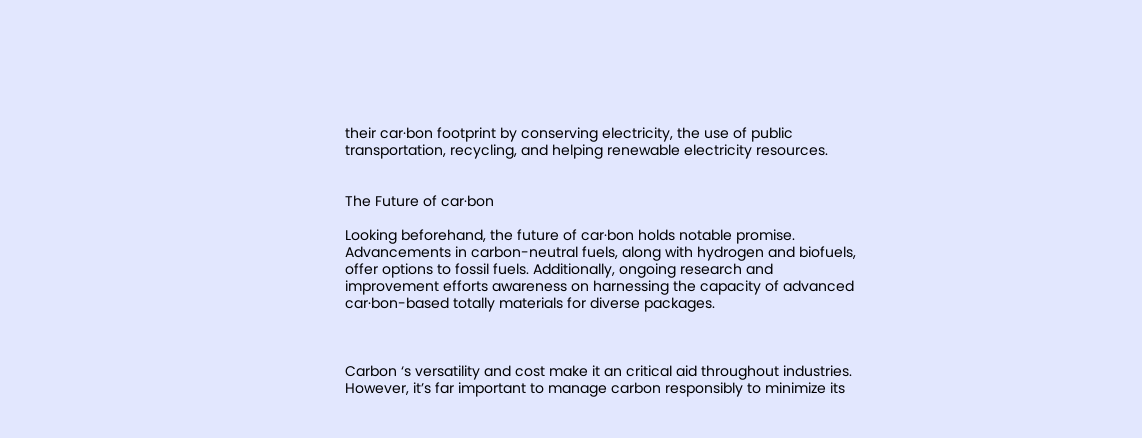their car·bon footprint by conserving electricity, the use of public transportation, recycling, and helping renewable electricity resources.


The Future of car·bon

Looking beforehand, the future of car·bon holds notable promise. Advancements in carbon-neutral fuels, along with hydrogen and biofuels, offer options to fossil fuels. Additionally, ongoing research and improvement efforts awareness on harnessing the capacity of advanced car·bon-based totally materials for diverse packages.



Carbon ‘s versatility and cost make it an critical aid throughout industries. However, it’s far important to manage carbon responsibly to minimize its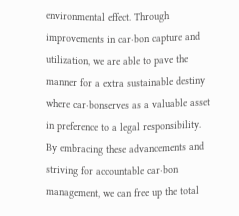environmental effect. Through improvements in car·bon capture and utilization, we are able to pave the manner for a extra sustainable destiny where car·bonserves as a valuable asset in preference to a legal responsibility. By embracing these advancements and striving for accountable car·bon management, we can free up the total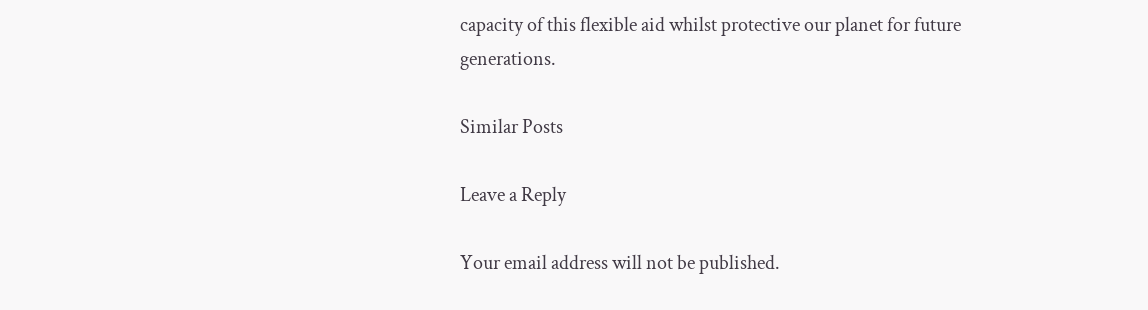capacity of this flexible aid whilst protective our planet for future generations.

Similar Posts

Leave a Reply

Your email address will not be published.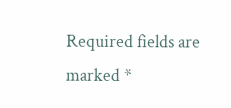Required fields are marked *